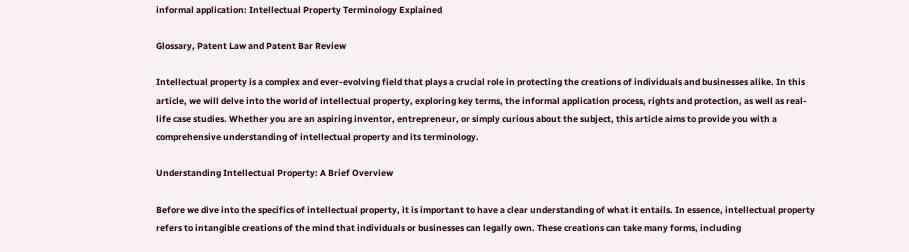informal application: Intellectual Property Terminology Explained

Glossary, Patent Law and Patent Bar Review

Intellectual property is a complex and ever-evolving field that plays a crucial role in protecting the creations of individuals and businesses alike. In this article, we will delve into the world of intellectual property, exploring key terms, the informal application process, rights and protection, as well as real-life case studies. Whether you are an aspiring inventor, entrepreneur, or simply curious about the subject, this article aims to provide you with a comprehensive understanding of intellectual property and its terminology.

Understanding Intellectual Property: A Brief Overview

Before we dive into the specifics of intellectual property, it is important to have a clear understanding of what it entails. In essence, intellectual property refers to intangible creations of the mind that individuals or businesses can legally own. These creations can take many forms, including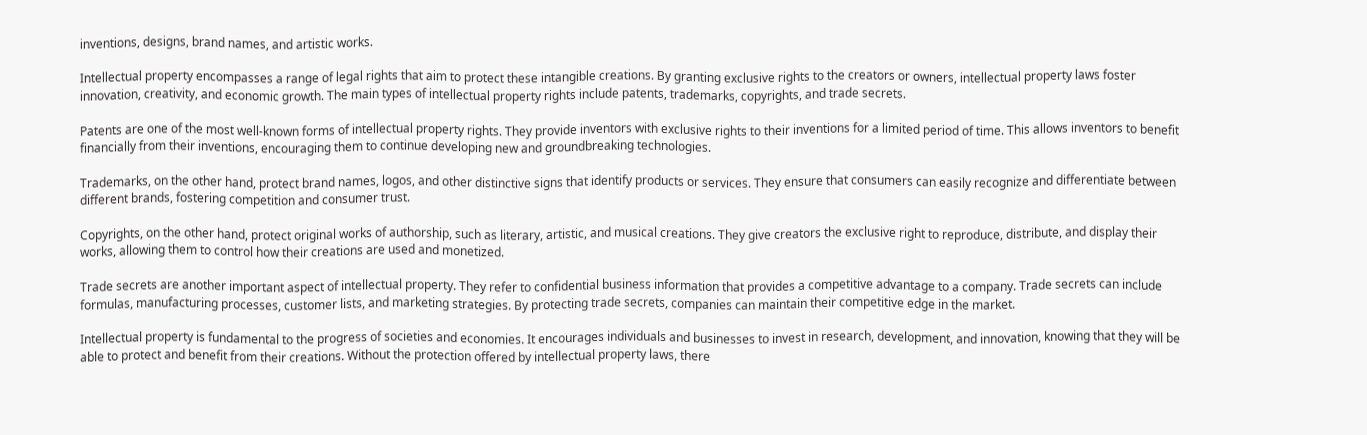inventions, designs, brand names, and artistic works.

Intellectual property encompasses a range of legal rights that aim to protect these intangible creations. By granting exclusive rights to the creators or owners, intellectual property laws foster innovation, creativity, and economic growth. The main types of intellectual property rights include patents, trademarks, copyrights, and trade secrets.

Patents are one of the most well-known forms of intellectual property rights. They provide inventors with exclusive rights to their inventions for a limited period of time. This allows inventors to benefit financially from their inventions, encouraging them to continue developing new and groundbreaking technologies.

Trademarks, on the other hand, protect brand names, logos, and other distinctive signs that identify products or services. They ensure that consumers can easily recognize and differentiate between different brands, fostering competition and consumer trust.

Copyrights, on the other hand, protect original works of authorship, such as literary, artistic, and musical creations. They give creators the exclusive right to reproduce, distribute, and display their works, allowing them to control how their creations are used and monetized.

Trade secrets are another important aspect of intellectual property. They refer to confidential business information that provides a competitive advantage to a company. Trade secrets can include formulas, manufacturing processes, customer lists, and marketing strategies. By protecting trade secrets, companies can maintain their competitive edge in the market.

Intellectual property is fundamental to the progress of societies and economies. It encourages individuals and businesses to invest in research, development, and innovation, knowing that they will be able to protect and benefit from their creations. Without the protection offered by intellectual property laws, there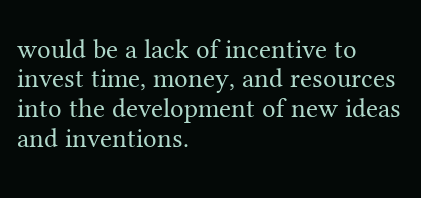would be a lack of incentive to invest time, money, and resources into the development of new ideas and inventions.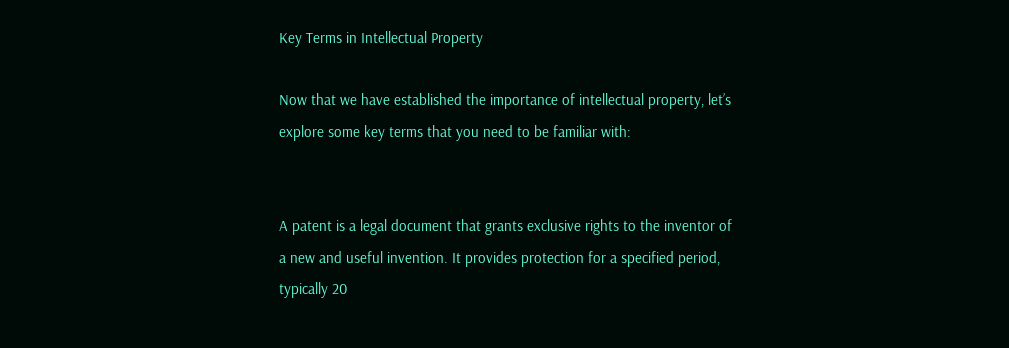Key Terms in Intellectual Property

Now that we have established the importance of intellectual property, let’s explore some key terms that you need to be familiar with:


A patent is a legal document that grants exclusive rights to the inventor of a new and useful invention. It provides protection for a specified period, typically 20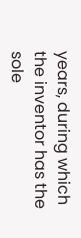years, during which the inventor has the sole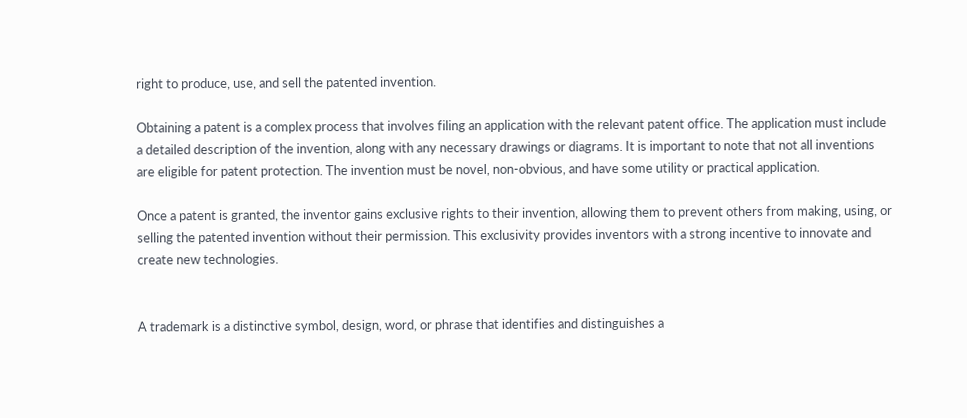right to produce, use, and sell the patented invention.

Obtaining a patent is a complex process that involves filing an application with the relevant patent office. The application must include a detailed description of the invention, along with any necessary drawings or diagrams. It is important to note that not all inventions are eligible for patent protection. The invention must be novel, non-obvious, and have some utility or practical application.

Once a patent is granted, the inventor gains exclusive rights to their invention, allowing them to prevent others from making, using, or selling the patented invention without their permission. This exclusivity provides inventors with a strong incentive to innovate and create new technologies.


A trademark is a distinctive symbol, design, word, or phrase that identifies and distinguishes a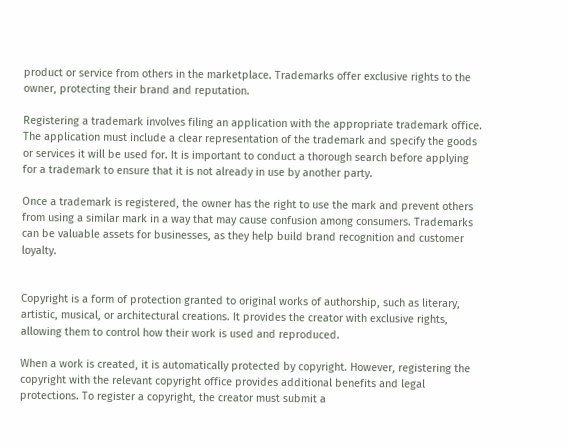product or service from others in the marketplace. Trademarks offer exclusive rights to the owner, protecting their brand and reputation.

Registering a trademark involves filing an application with the appropriate trademark office. The application must include a clear representation of the trademark and specify the goods or services it will be used for. It is important to conduct a thorough search before applying for a trademark to ensure that it is not already in use by another party.

Once a trademark is registered, the owner has the right to use the mark and prevent others from using a similar mark in a way that may cause confusion among consumers. Trademarks can be valuable assets for businesses, as they help build brand recognition and customer loyalty.


Copyright is a form of protection granted to original works of authorship, such as literary, artistic, musical, or architectural creations. It provides the creator with exclusive rights, allowing them to control how their work is used and reproduced.

When a work is created, it is automatically protected by copyright. However, registering the copyright with the relevant copyright office provides additional benefits and legal protections. To register a copyright, the creator must submit a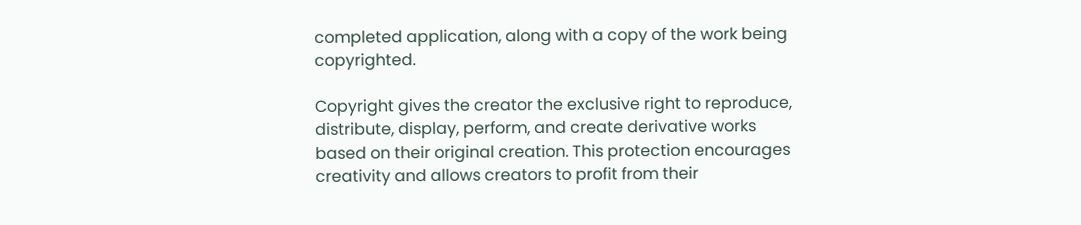completed application, along with a copy of the work being copyrighted.

Copyright gives the creator the exclusive right to reproduce, distribute, display, perform, and create derivative works based on their original creation. This protection encourages creativity and allows creators to profit from their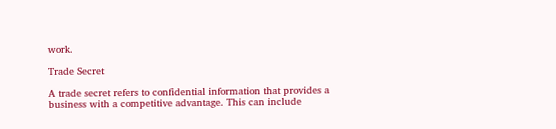work.

Trade Secret

A trade secret refers to confidential information that provides a business with a competitive advantage. This can include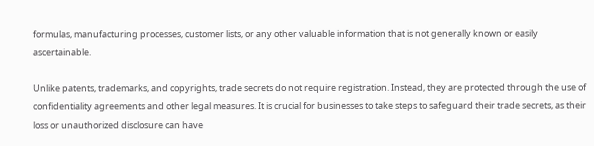formulas, manufacturing processes, customer lists, or any other valuable information that is not generally known or easily ascertainable.

Unlike patents, trademarks, and copyrights, trade secrets do not require registration. Instead, they are protected through the use of confidentiality agreements and other legal measures. It is crucial for businesses to take steps to safeguard their trade secrets, as their loss or unauthorized disclosure can have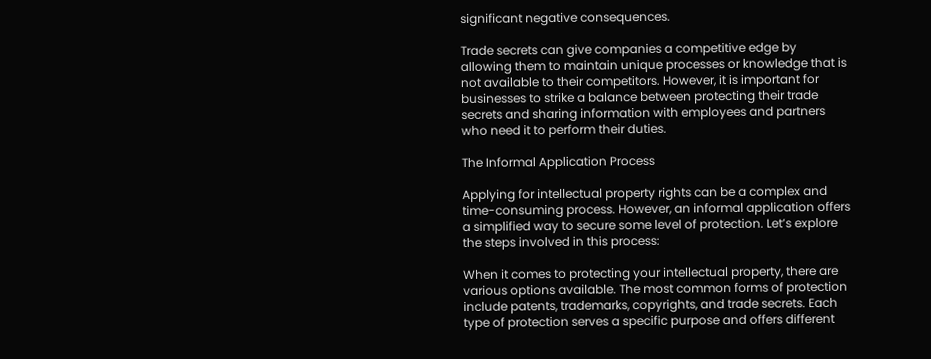significant negative consequences.

Trade secrets can give companies a competitive edge by allowing them to maintain unique processes or knowledge that is not available to their competitors. However, it is important for businesses to strike a balance between protecting their trade secrets and sharing information with employees and partners who need it to perform their duties.

The Informal Application Process

Applying for intellectual property rights can be a complex and time-consuming process. However, an informal application offers a simplified way to secure some level of protection. Let’s explore the steps involved in this process:

When it comes to protecting your intellectual property, there are various options available. The most common forms of protection include patents, trademarks, copyrights, and trade secrets. Each type of protection serves a specific purpose and offers different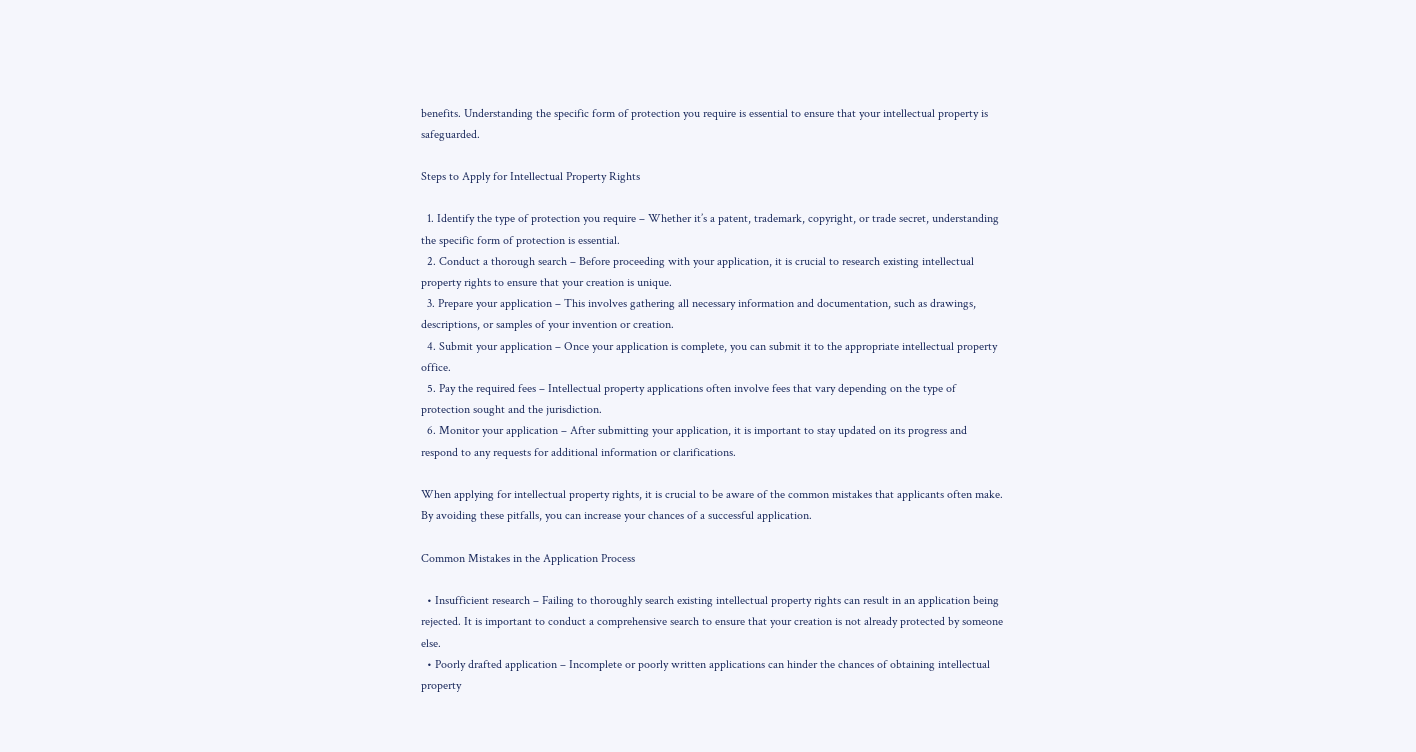benefits. Understanding the specific form of protection you require is essential to ensure that your intellectual property is safeguarded.

Steps to Apply for Intellectual Property Rights

  1. Identify the type of protection you require – Whether it’s a patent, trademark, copyright, or trade secret, understanding the specific form of protection is essential.
  2. Conduct a thorough search – Before proceeding with your application, it is crucial to research existing intellectual property rights to ensure that your creation is unique.
  3. Prepare your application – This involves gathering all necessary information and documentation, such as drawings, descriptions, or samples of your invention or creation.
  4. Submit your application – Once your application is complete, you can submit it to the appropriate intellectual property office.
  5. Pay the required fees – Intellectual property applications often involve fees that vary depending on the type of protection sought and the jurisdiction.
  6. Monitor your application – After submitting your application, it is important to stay updated on its progress and respond to any requests for additional information or clarifications.

When applying for intellectual property rights, it is crucial to be aware of the common mistakes that applicants often make. By avoiding these pitfalls, you can increase your chances of a successful application.

Common Mistakes in the Application Process

  • Insufficient research – Failing to thoroughly search existing intellectual property rights can result in an application being rejected. It is important to conduct a comprehensive search to ensure that your creation is not already protected by someone else.
  • Poorly drafted application – Incomplete or poorly written applications can hinder the chances of obtaining intellectual property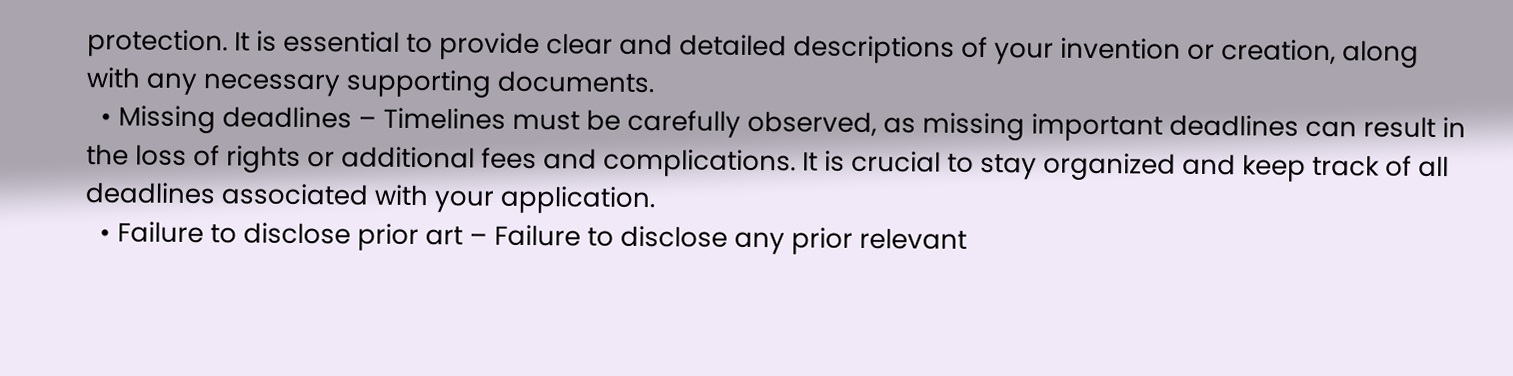protection. It is essential to provide clear and detailed descriptions of your invention or creation, along with any necessary supporting documents.
  • Missing deadlines – Timelines must be carefully observed, as missing important deadlines can result in the loss of rights or additional fees and complications. It is crucial to stay organized and keep track of all deadlines associated with your application.
  • Failure to disclose prior art – Failure to disclose any prior relevant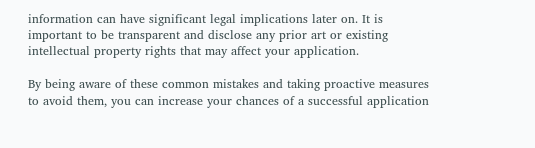information can have significant legal implications later on. It is important to be transparent and disclose any prior art or existing intellectual property rights that may affect your application.

By being aware of these common mistakes and taking proactive measures to avoid them, you can increase your chances of a successful application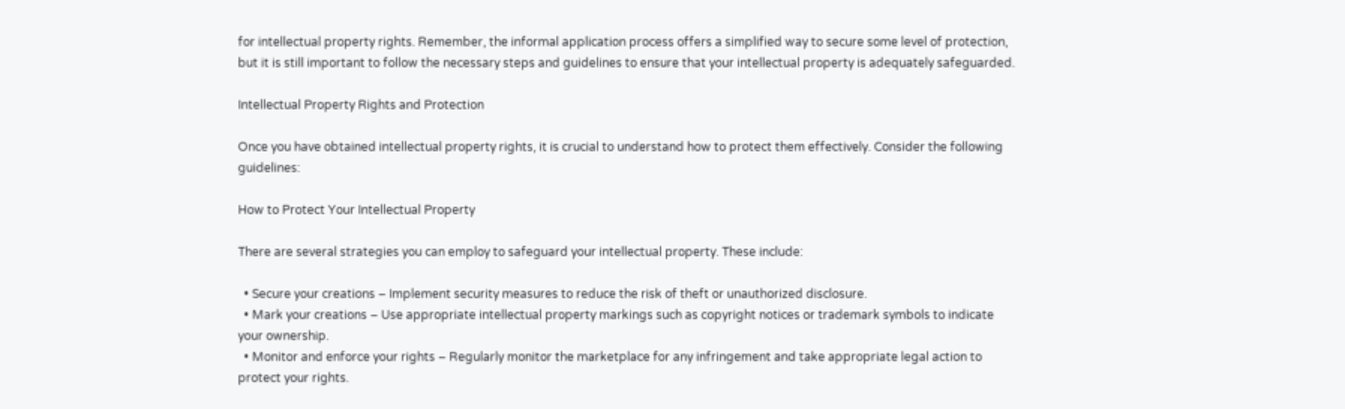for intellectual property rights. Remember, the informal application process offers a simplified way to secure some level of protection, but it is still important to follow the necessary steps and guidelines to ensure that your intellectual property is adequately safeguarded.

Intellectual Property Rights and Protection

Once you have obtained intellectual property rights, it is crucial to understand how to protect them effectively. Consider the following guidelines:

How to Protect Your Intellectual Property

There are several strategies you can employ to safeguard your intellectual property. These include:

  • Secure your creations – Implement security measures to reduce the risk of theft or unauthorized disclosure.
  • Mark your creations – Use appropriate intellectual property markings such as copyright notices or trademark symbols to indicate your ownership.
  • Monitor and enforce your rights – Regularly monitor the marketplace for any infringement and take appropriate legal action to protect your rights.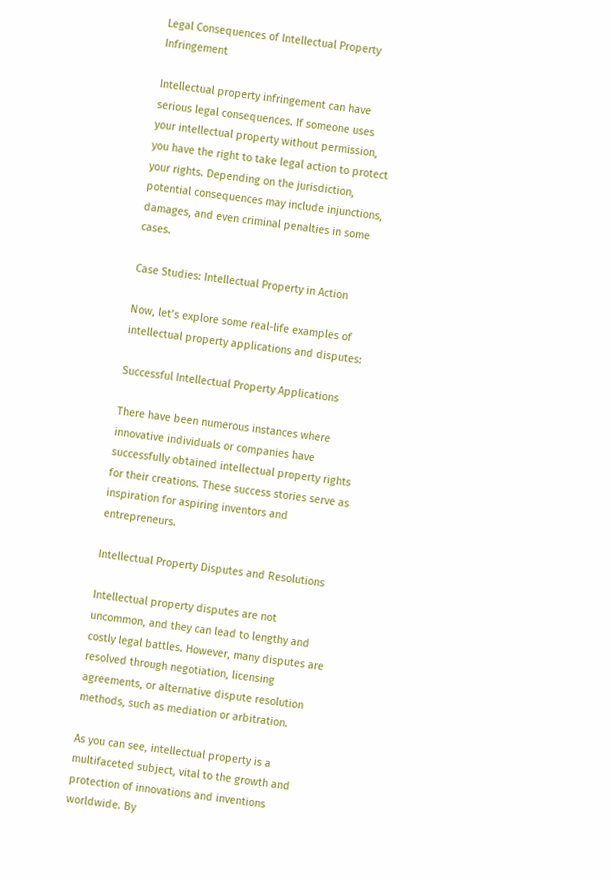Legal Consequences of Intellectual Property Infringement

Intellectual property infringement can have serious legal consequences. If someone uses your intellectual property without permission, you have the right to take legal action to protect your rights. Depending on the jurisdiction, potential consequences may include injunctions, damages, and even criminal penalties in some cases.

Case Studies: Intellectual Property in Action

Now, let’s explore some real-life examples of intellectual property applications and disputes:

Successful Intellectual Property Applications

There have been numerous instances where innovative individuals or companies have successfully obtained intellectual property rights for their creations. These success stories serve as inspiration for aspiring inventors and entrepreneurs.

Intellectual Property Disputes and Resolutions

Intellectual property disputes are not uncommon, and they can lead to lengthy and costly legal battles. However, many disputes are resolved through negotiation, licensing agreements, or alternative dispute resolution methods, such as mediation or arbitration.

As you can see, intellectual property is a multifaceted subject, vital to the growth and protection of innovations and inventions worldwide. By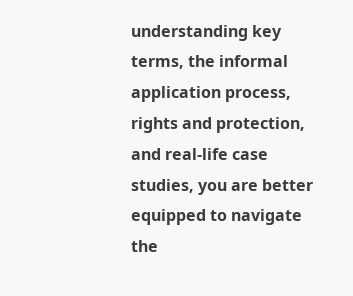understanding key terms, the informal application process, rights and protection, and real-life case studies, you are better equipped to navigate the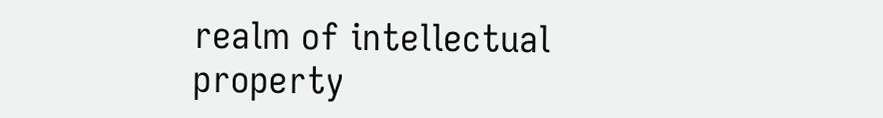realm of intellectual property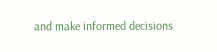and make informed decisions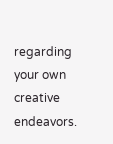regarding your own creative endeavors.